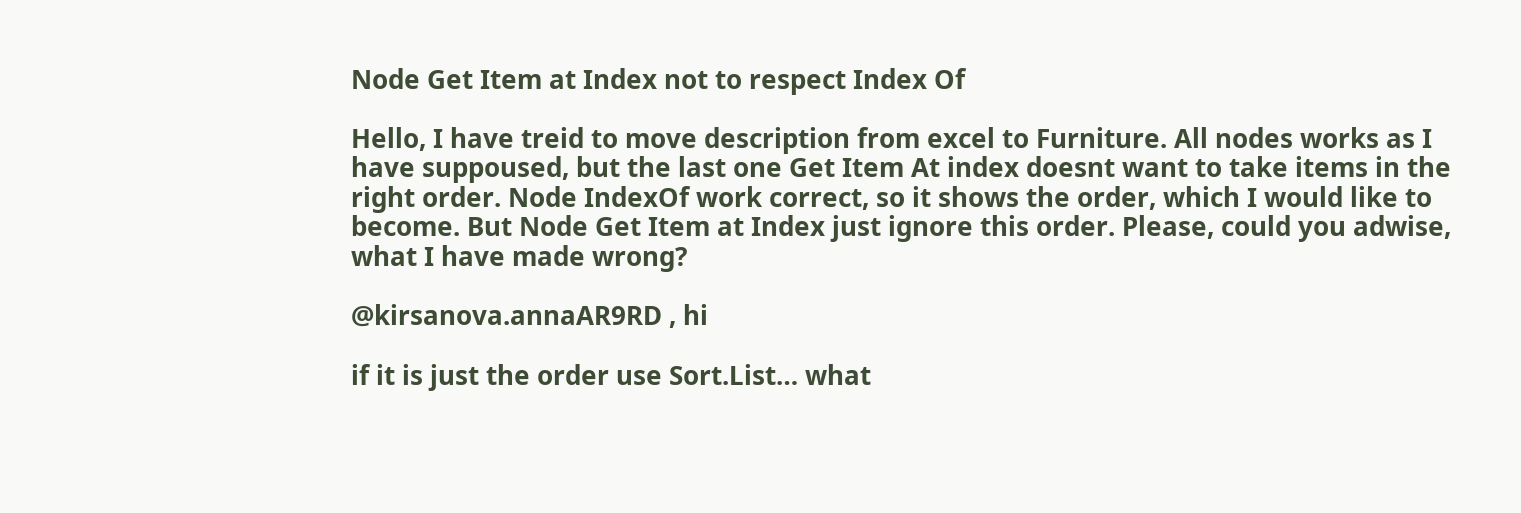Node Get Item at Index not to respect Index Of

Hello, I have treid to move description from excel to Furniture. All nodes works as I have suppoused, but the last one Get Item At index doesnt want to take items in the right order. Node IndexOf work correct, so it shows the order, which I would like to become. But Node Get Item at Index just ignore this order. Please, could you adwise, what I have made wrong?

@kirsanova.annaAR9RD , hi

if it is just the order use Sort.List… what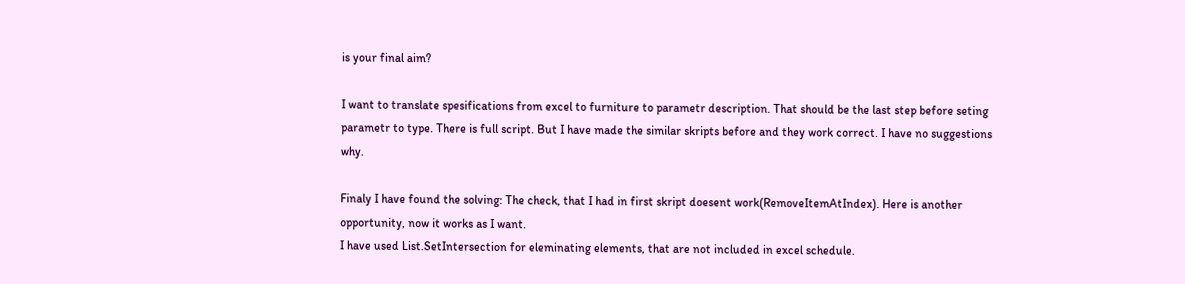is your final aim?

I want to translate spesifications from excel to furniture to parametr description. That should be the last step before seting parametr to type. There is full script. But I have made the similar skripts before and they work correct. I have no suggestions why.

Finaly I have found the solving: The check, that I had in first skript doesent work(RemoveItemAtIndex). Here is another opportunity, now it works as I want.
I have used List.SetIntersection for eleminating elements, that are not included in excel schedule.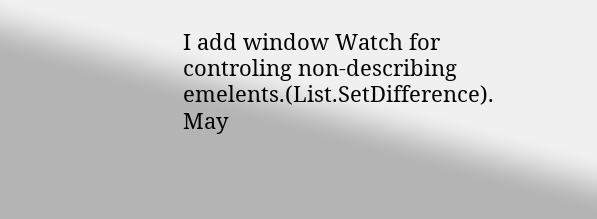I add window Watch for controling non-describing emelents.(List.SetDifference).
May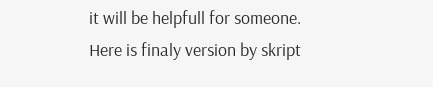it will be helpfull for someone.
Here is finaly version by skript